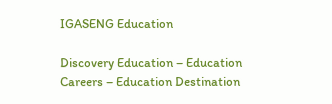IGASENG Education

Discovery Education – Education Careers – Education Destination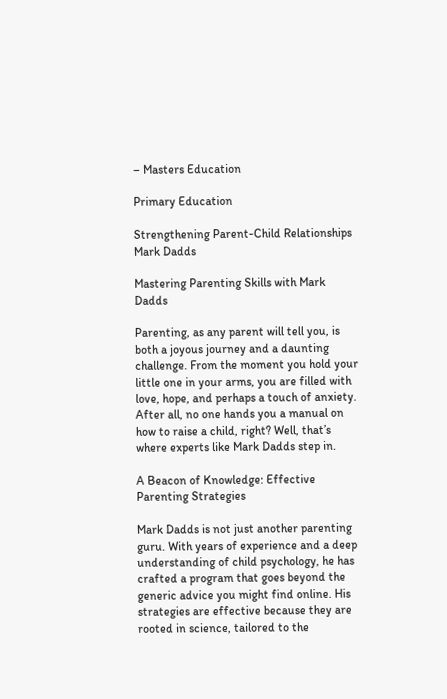– Masters Education

Primary Education

Strengthening Parent-Child Relationships Mark Dadds

Mastering Parenting Skills with Mark Dadds

Parenting, as any parent will tell you, is both a joyous journey and a daunting challenge. From the moment you hold your little one in your arms, you are filled with love, hope, and perhaps a touch of anxiety. After all, no one hands you a manual on how to raise a child, right? Well, that’s where experts like Mark Dadds step in.

A Beacon of Knowledge: Effective Parenting Strategies

Mark Dadds is not just another parenting guru. With years of experience and a deep understanding of child psychology, he has crafted a program that goes beyond the generic advice you might find online. His strategies are effective because they are rooted in science, tailored to the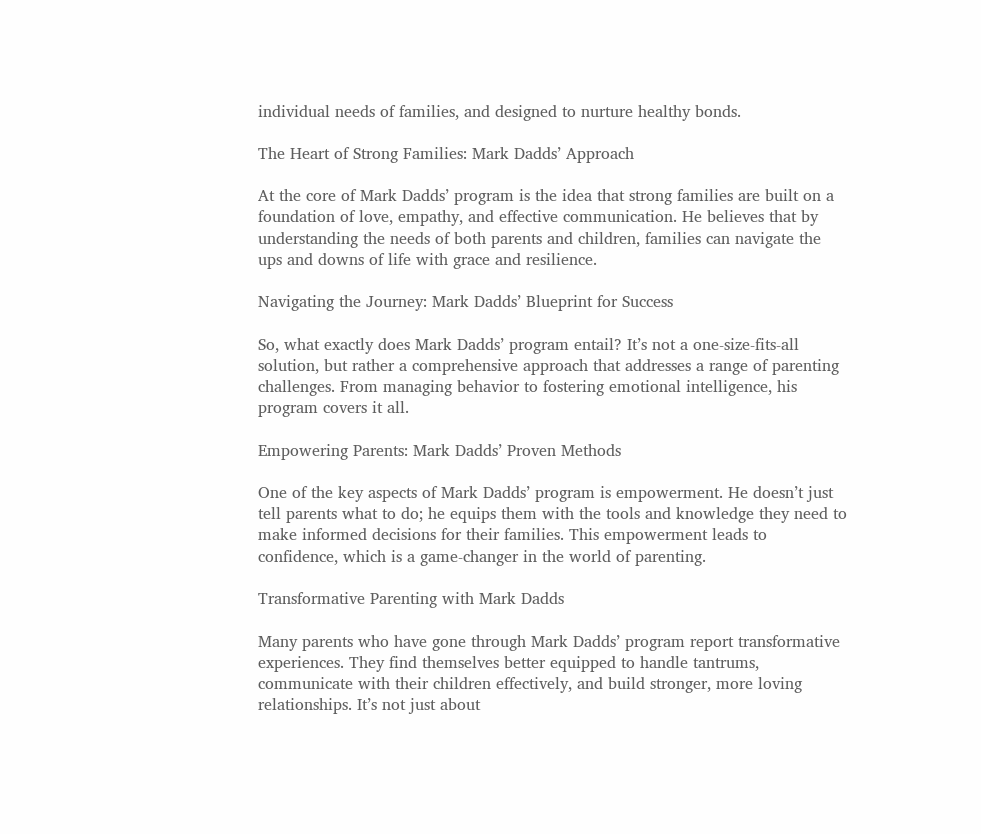individual needs of families, and designed to nurture healthy bonds.

The Heart of Strong Families: Mark Dadds’ Approach

At the core of Mark Dadds’ program is the idea that strong families are built on a foundation of love, empathy, and effective communication. He believes that by understanding the needs of both parents and children, families can navigate the ups and downs of life with grace and resilience.

Navigating the Journey: Mark Dadds’ Blueprint for Success

So, what exactly does Mark Dadds’ program entail? It’s not a one-size-fits-all solution, but rather a comprehensive approach that addresses a range of parenting challenges. From managing behavior to fostering emotional intelligence, his program covers it all.

Empowering Parents: Mark Dadds’ Proven Methods

One of the key aspects of Mark Dadds’ program is empowerment. He doesn’t just tell parents what to do; he equips them with the tools and knowledge they need to make informed decisions for their families. This empowerment leads to confidence, which is a game-changer in the world of parenting.

Transformative Parenting with Mark Dadds

Many parents who have gone through Mark Dadds’ program report transformative experiences. They find themselves better equipped to handle tantrums, communicate with their children effectively, and build stronger, more loving relationships. It’s not just about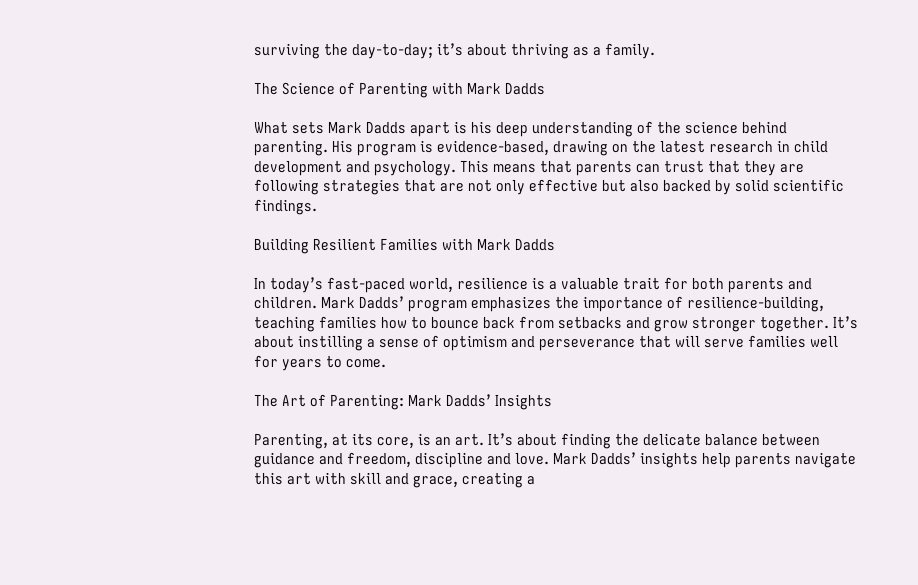surviving the day-to-day; it’s about thriving as a family.

The Science of Parenting with Mark Dadds

What sets Mark Dadds apart is his deep understanding of the science behind parenting. His program is evidence-based, drawing on the latest research in child development and psychology. This means that parents can trust that they are following strategies that are not only effective but also backed by solid scientific findings.

Building Resilient Families with Mark Dadds

In today’s fast-paced world, resilience is a valuable trait for both parents and children. Mark Dadds’ program emphasizes the importance of resilience-building, teaching families how to bounce back from setbacks and grow stronger together. It’s about instilling a sense of optimism and perseverance that will serve families well for years to come.

The Art of Parenting: Mark Dadds’ Insights

Parenting, at its core, is an art. It’s about finding the delicate balance between guidance and freedom, discipline and love. Mark Dadds’ insights help parents navigate this art with skill and grace, creating a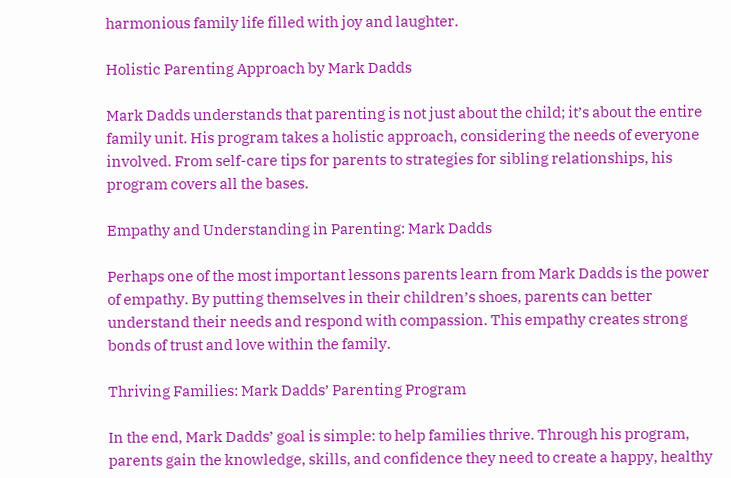harmonious family life filled with joy and laughter.

Holistic Parenting Approach by Mark Dadds

Mark Dadds understands that parenting is not just about the child; it’s about the entire family unit. His program takes a holistic approach, considering the needs of everyone involved. From self-care tips for parents to strategies for sibling relationships, his program covers all the bases.

Empathy and Understanding in Parenting: Mark Dadds

Perhaps one of the most important lessons parents learn from Mark Dadds is the power of empathy. By putting themselves in their children’s shoes, parents can better understand their needs and respond with compassion. This empathy creates strong bonds of trust and love within the family.

Thriving Families: Mark Dadds’ Parenting Program

In the end, Mark Dadds’ goal is simple: to help families thrive. Through his program, parents gain the knowledge, skills, and confidence they need to create a happy, healthy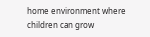home environment where children can grow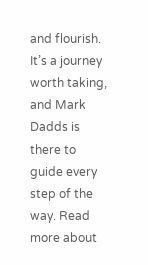and flourish. It’s a journey worth taking, and Mark Dadds is there to guide every step of the way. Read more about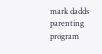mark dadds parenting program